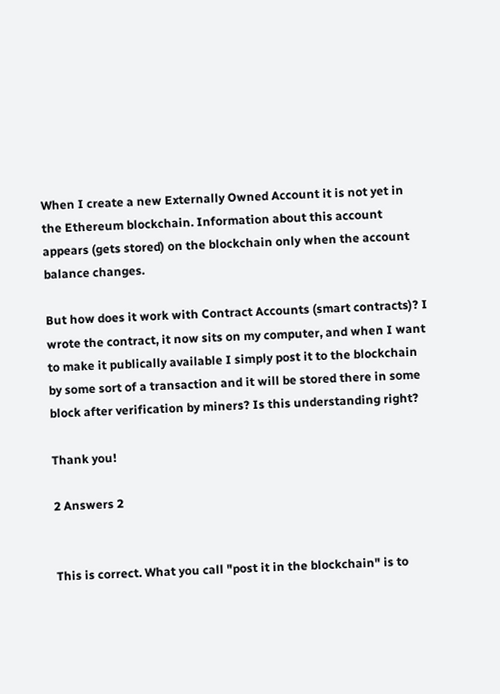When I create a new Externally Owned Account it is not yet in the Ethereum blockchain. Information about this account appears (gets stored) on the blockchain only when the account balance changes.

But how does it work with Contract Accounts (smart contracts)? I wrote the contract, it now sits on my computer, and when I want to make it publically available I simply post it to the blockchain by some sort of a transaction and it will be stored there in some block after verification by miners? Is this understanding right?

Thank you!

2 Answers 2


This is correct. What you call "post it in the blockchain" is to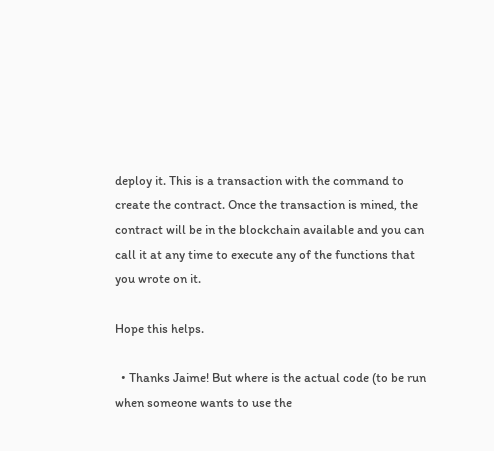deploy it. This is a transaction with the command to create the contract. Once the transaction is mined, the contract will be in the blockchain available and you can call it at any time to execute any of the functions that you wrote on it.

Hope this helps.

  • Thanks Jaime! But where is the actual code (to be run when someone wants to use the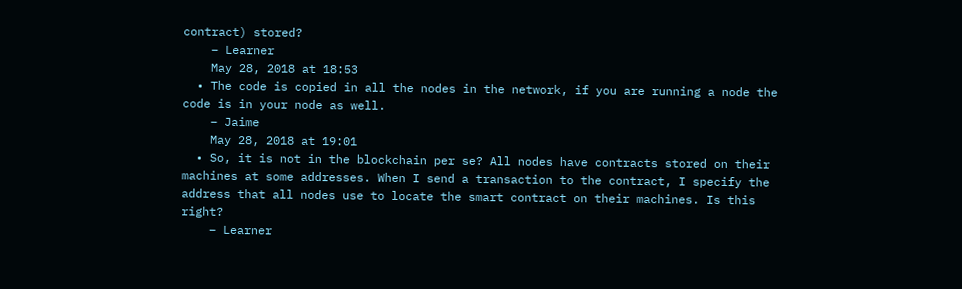contract) stored?
    – Learner
    May 28, 2018 at 18:53
  • The code is copied in all the nodes in the network, if you are running a node the code is in your node as well.
    – Jaime
    May 28, 2018 at 19:01
  • So, it is not in the blockchain per se? All nodes have contracts stored on their machines at some addresses. When I send a transaction to the contract, I specify the address that all nodes use to locate the smart contract on their machines. Is this right?
    – Learner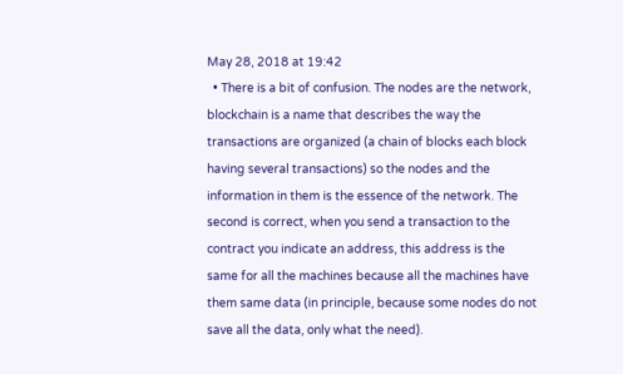May 28, 2018 at 19:42
  • There is a bit of confusion. The nodes are the network, blockchain is a name that describes the way the transactions are organized (a chain of blocks each block having several transactions) so the nodes and the information in them is the essence of the network. The second is correct, when you send a transaction to the contract you indicate an address, this address is the same for all the machines because all the machines have them same data (in principle, because some nodes do not save all the data, only what the need).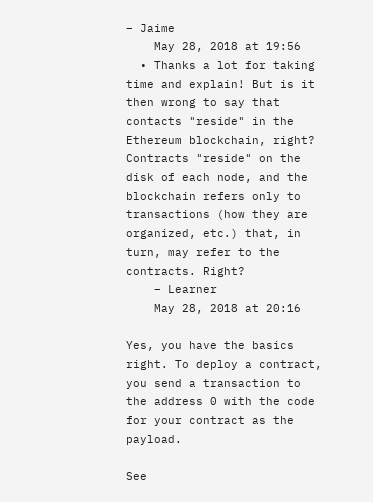– Jaime
    May 28, 2018 at 19:56
  • Thanks a lot for taking time and explain! But is it then wrong to say that contacts "reside" in the Ethereum blockchain, right? Contracts "reside" on the disk of each node, and the blockchain refers only to transactions (how they are organized, etc.) that, in turn, may refer to the contracts. Right?
    – Learner
    May 28, 2018 at 20:16

Yes, you have the basics right. To deploy a contract, you send a transaction to the address 0 with the code for your contract as the payload.

See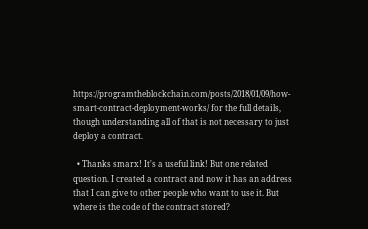https://programtheblockchain.com/posts/2018/01/09/how-smart-contract-deployment-works/ for the full details, though understanding all of that is not necessary to just deploy a contract.

  • Thanks smarx! It's a useful link! But one related question. I created a contract and now it has an address that I can give to other people who want to use it. But where is the code of the contract stored?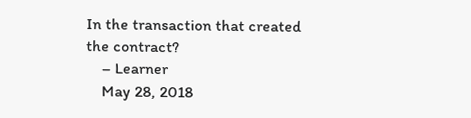In the transaction that created the contract?
    – Learner
    May 28, 2018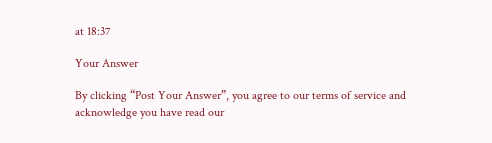at 18:37

Your Answer

By clicking “Post Your Answer”, you agree to our terms of service and acknowledge you have read our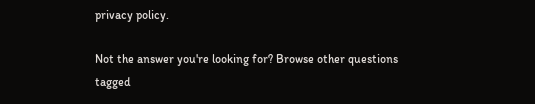privacy policy.

Not the answer you're looking for? Browse other questions tagged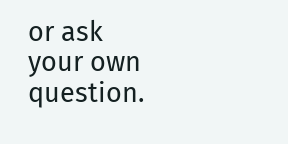or ask your own question.